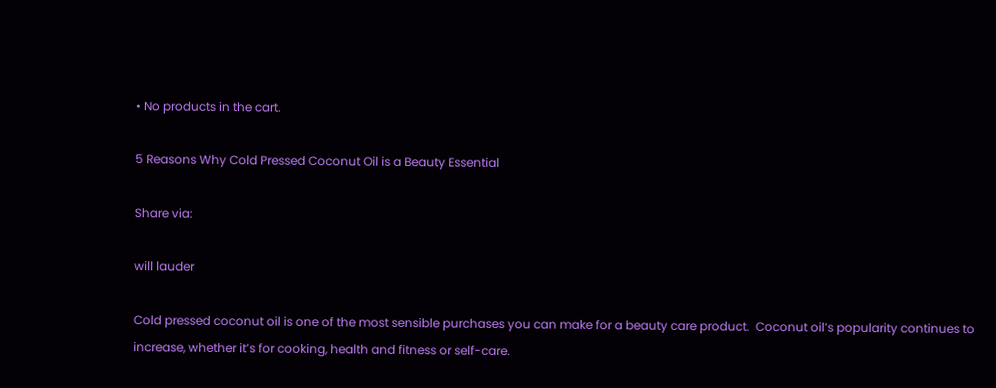• No products in the cart.

5 Reasons Why Cold Pressed Coconut Oil is a Beauty Essential

Share via:

will lauder

Cold pressed coconut oil is one of the most sensible purchases you can make for a beauty care product.  Coconut oil’s popularity continues to increase, whether it’s for cooking, health and fitness or self-care.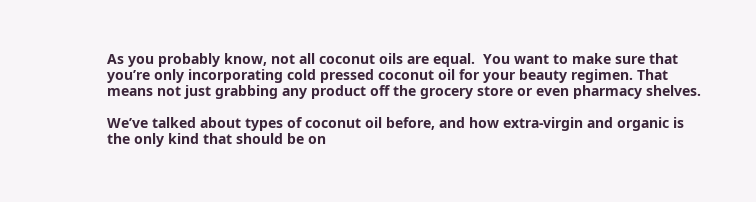As you probably know, not all coconut oils are equal.  You want to make sure that you’re only incorporating cold pressed coconut oil for your beauty regimen. That means not just grabbing any product off the grocery store or even pharmacy shelves.

We’ve talked about types of coconut oil before, and how extra-virgin and organic is the only kind that should be on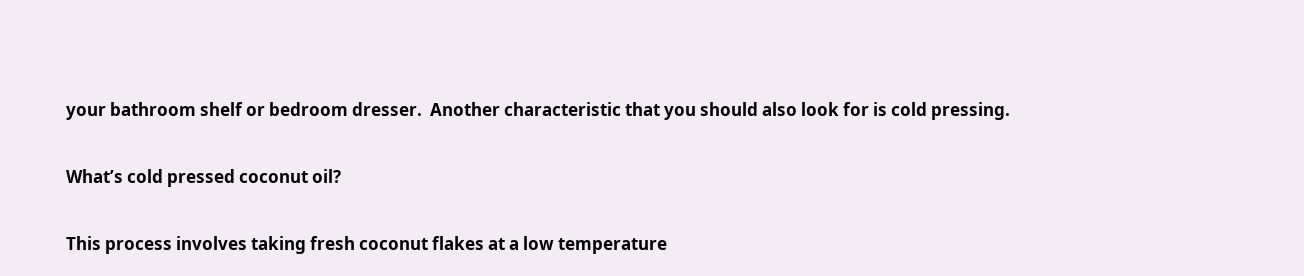your bathroom shelf or bedroom dresser.  Another characteristic that you should also look for is cold pressing.

What’s cold pressed coconut oil?

This process involves taking fresh coconut flakes at a low temperature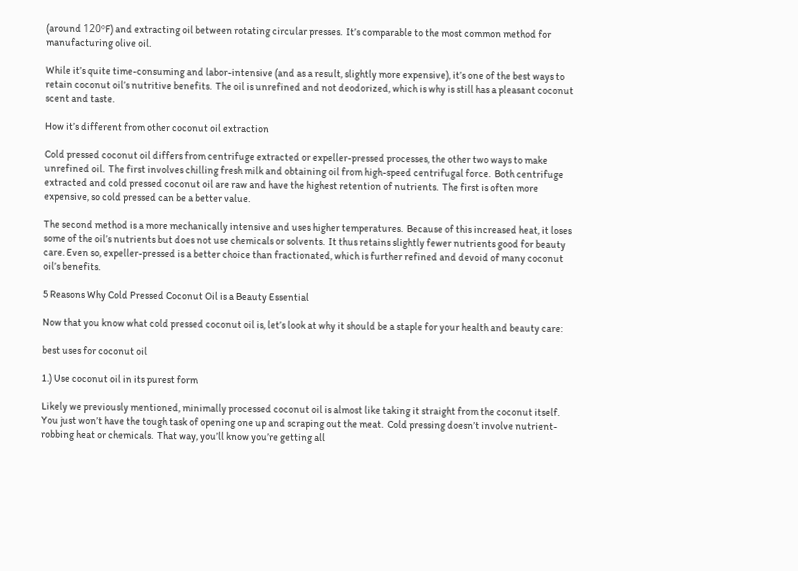(around 120ºF) and extracting oil between rotating circular presses.  It’s comparable to the most common method for manufacturing olive oil.

While it’s quite time-consuming and labor-intensive (and as a result, slightly more expensive), it’s one of the best ways to retain coconut oil’s nutritive benefits.  The oil is unrefined and not deodorized, which is why is still has a pleasant coconut scent and taste.

How it’s different from other coconut oil extraction

Cold pressed coconut oil differs from centrifuge extracted or expeller-pressed processes, the other two ways to make unrefined oil.  The first involves chilling fresh milk and obtaining oil from high-speed centrifugal force.  Both centrifuge extracted and cold pressed coconut oil are raw and have the highest retention of nutrients.  The first is often more expensive, so cold pressed can be a better value.

The second method is a more mechanically intensive and uses higher temperatures.  Because of this increased heat, it loses some of the oil’s nutrients but does not use chemicals or solvents.  It thus retains slightly fewer nutrients good for beauty care. Even so, expeller-pressed is a better choice than fractionated, which is further refined and devoid of many coconut oil’s benefits.

5 Reasons Why Cold Pressed Coconut Oil is a Beauty Essential

Now that you know what cold pressed coconut oil is, let’s look at why it should be a staple for your health and beauty care:

best uses for coconut oil

1.) Use coconut oil in its purest form

Likely we previously mentioned, minimally processed coconut oil is almost like taking it straight from the coconut itself.  You just won’t have the tough task of opening one up and scraping out the meat.  Cold pressing doesn’t involve nutrient-robbing heat or chemicals.  That way, you’ll know you’re getting all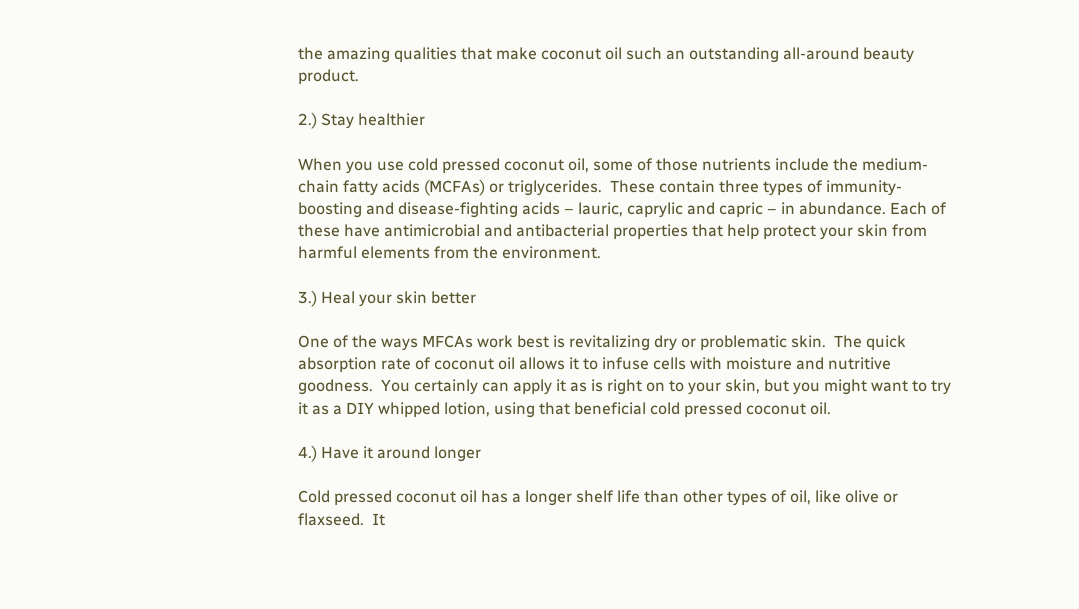the amazing qualities that make coconut oil such an outstanding all-around beauty product.

2.) Stay healthier

When you use cold pressed coconut oil, some of those nutrients include the medium-chain fatty acids (MCFAs) or triglycerides.  These contain three types of immunity-boosting and disease-fighting acids – lauric, caprylic and capric – in abundance. Each of these have antimicrobial and antibacterial properties that help protect your skin from harmful elements from the environment.

3.) Heal your skin better

One of the ways MFCAs work best is revitalizing dry or problematic skin.  The quick absorption rate of coconut oil allows it to infuse cells with moisture and nutritive goodness.  You certainly can apply it as is right on to your skin, but you might want to try it as a DIY whipped lotion, using that beneficial cold pressed coconut oil.

4.) Have it around longer

Cold pressed coconut oil has a longer shelf life than other types of oil, like olive or flaxseed.  It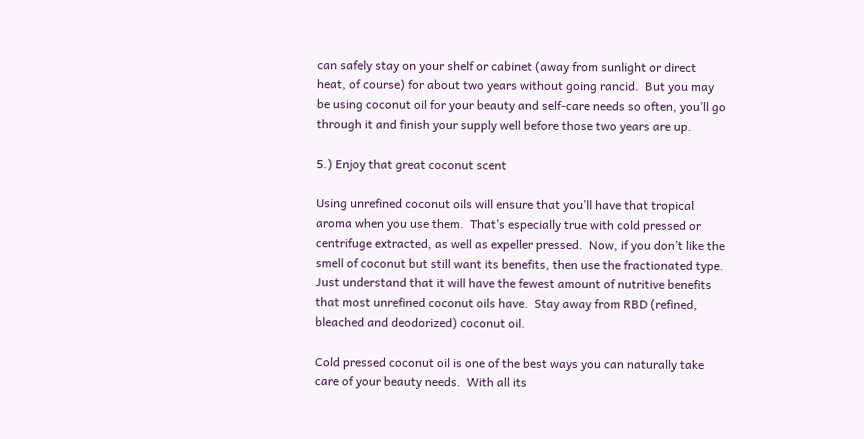can safely stay on your shelf or cabinet (away from sunlight or direct heat, of course) for about two years without going rancid.  But you may be using coconut oil for your beauty and self-care needs so often, you’ll go through it and finish your supply well before those two years are up.

5.) Enjoy that great coconut scent

Using unrefined coconut oils will ensure that you’ll have that tropical aroma when you use them.  That’s especially true with cold pressed or centrifuge extracted, as well as expeller pressed.  Now, if you don’t like the smell of coconut but still want its benefits, then use the fractionated type.  Just understand that it will have the fewest amount of nutritive benefits that most unrefined coconut oils have.  Stay away from RBD (refined, bleached and deodorized) coconut oil.

Cold pressed coconut oil is one of the best ways you can naturally take care of your beauty needs.  With all its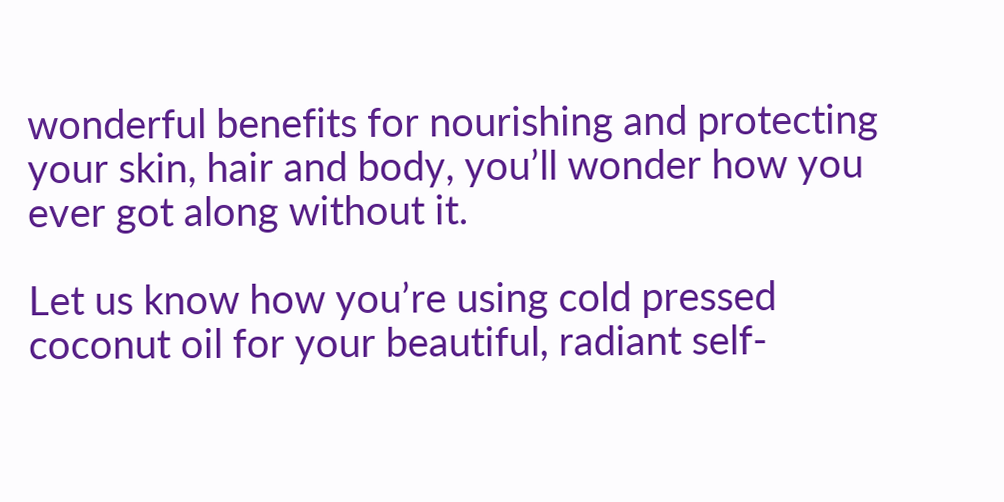wonderful benefits for nourishing and protecting your skin, hair and body, you’ll wonder how you ever got along without it.

Let us know how you’re using cold pressed coconut oil for your beautiful, radiant self-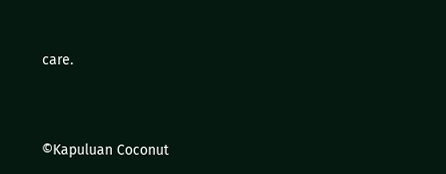care.



©Kapuluan Coconut